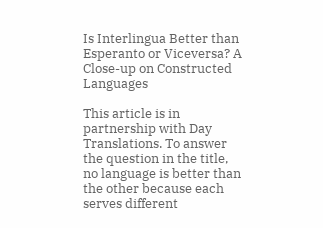Is Interlingua Better than Esperanto or Viceversa? A Close-up on Constructed Languages

This article is in partnership with Day Translations. To answer the question in the title, no language is better than the other because each serves different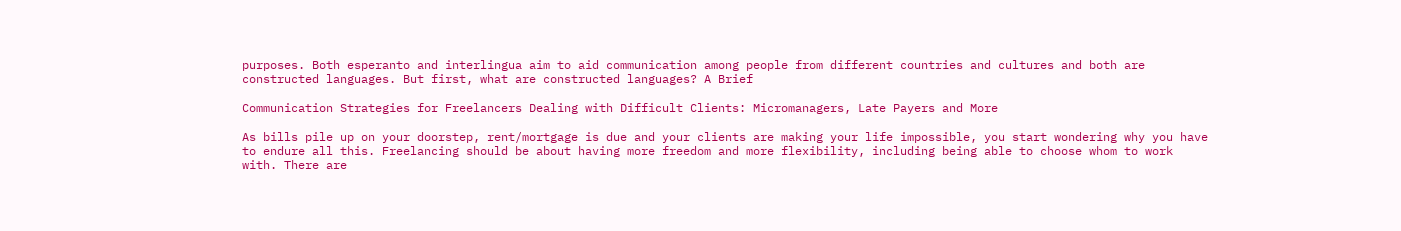purposes. Both esperanto and interlingua aim to aid communication among people from different countries and cultures and both are constructed languages. But first, what are constructed languages? A Brief

Communication Strategies for Freelancers Dealing with Difficult Clients: Micromanagers, Late Payers and More

As bills pile up on your doorstep, rent/mortgage is due and your clients are making your life impossible, you start wondering why you have to endure all this. Freelancing should be about having more freedom and more flexibility, including being able to choose whom to work with. There are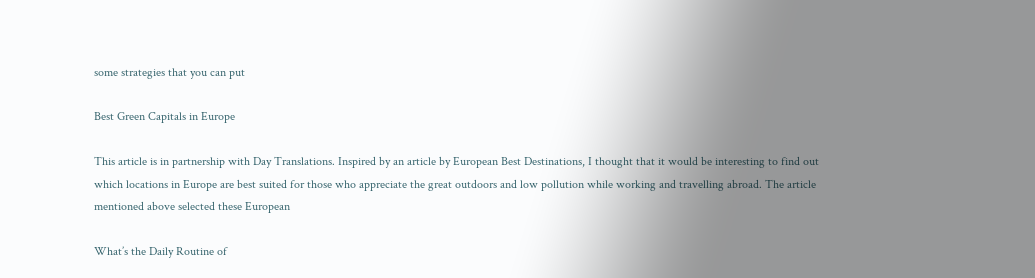some strategies that you can put

Best Green Capitals in Europe

This article is in partnership with Day Translations. Inspired by an article by European Best Destinations, I thought that it would be interesting to find out which locations in Europe are best suited for those who appreciate the great outdoors and low pollution while working and travelling abroad. The article mentioned above selected these European

What’s the Daily Routine of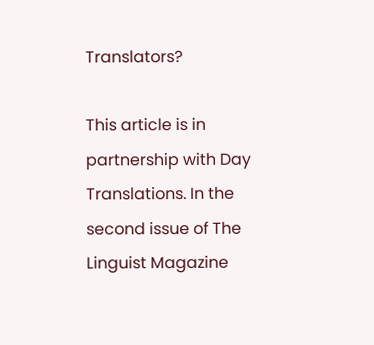Translators?

This article is in partnership with Day Translations. In the second issue of The Linguist Magazine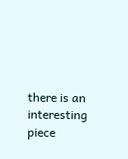there is an interesting piece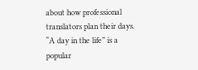about how professional translators plan their days. “A day in the life” is a popular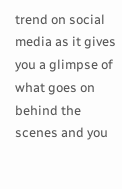trend on social media as it gives you a glimpse of what goes on behind the scenes and you